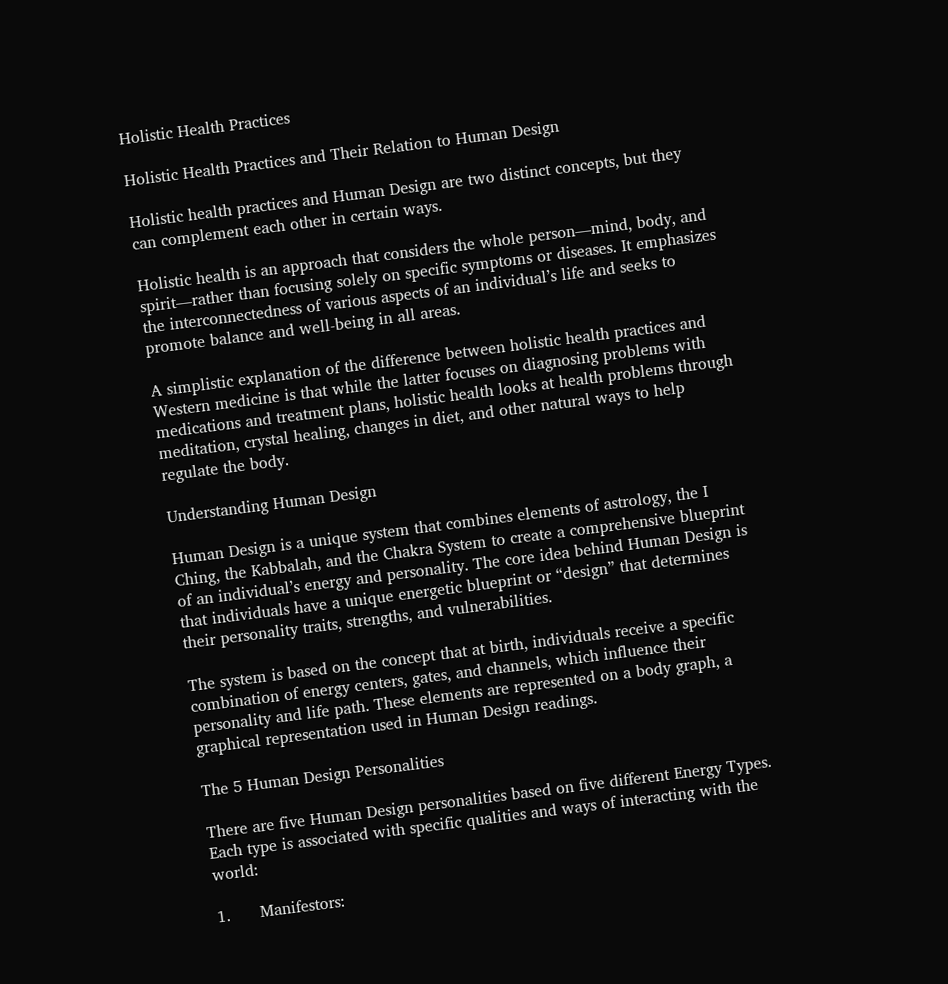Holistic Health Practices

Holistic Health Practices and Their Relation to Human Design

Holistic health practices and Human Design are two distinct concepts, but they can complement each other in certain ways.

Holistic health is an approach that considers the whole person—mind, body, and spirit—rather than focusing solely on specific symptoms or diseases. It emphasizes the interconnectedness of various aspects of an individual’s life and seeks to promote balance and well-being in all areas.

A simplistic explanation of the difference between holistic health practices and Western medicine is that while the latter focuses on diagnosing problems with medications and treatment plans, holistic health looks at health problems through meditation, crystal healing, changes in diet, and other natural ways to help regulate the body.

Understanding Human Design

Human Design is a unique system that combines elements of astrology, the I Ching, the Kabbalah, and the Chakra System to create a comprehensive blueprint of an individual’s energy and personality. The core idea behind Human Design is that individuals have a unique energetic blueprint or “design” that determines their personality traits, strengths, and vulnerabilities.

The system is based on the concept that at birth, individuals receive a specific combination of energy centers, gates, and channels, which influence their personality and life path. These elements are represented on a body graph, a graphical representation used in Human Design readings.

The 5 Human Design Personalities

There are five Human Design personalities based on five different Energy Types. Each type is associated with specific qualities and ways of interacting with the world:

1.      Manifestors: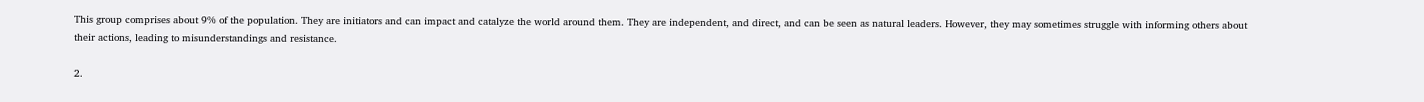This group comprises about 9% of the population. They are initiators and can impact and catalyze the world around them. They are independent, and direct, and can be seen as natural leaders. However, they may sometimes struggle with informing others about their actions, leading to misunderstandings and resistance.

2.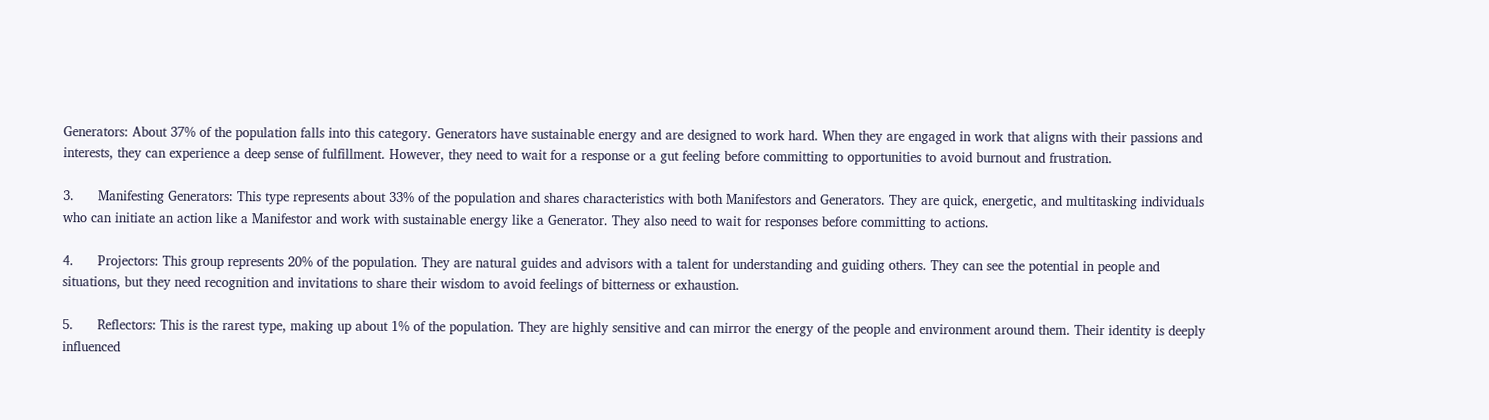Generators: About 37% of the population falls into this category. Generators have sustainable energy and are designed to work hard. When they are engaged in work that aligns with their passions and interests, they can experience a deep sense of fulfillment. However, they need to wait for a response or a gut feeling before committing to opportunities to avoid burnout and frustration.

3.      Manifesting Generators: This type represents about 33% of the population and shares characteristics with both Manifestors and Generators. They are quick, energetic, and multitasking individuals who can initiate an action like a Manifestor and work with sustainable energy like a Generator. They also need to wait for responses before committing to actions.

4.      Projectors: This group represents 20% of the population. They are natural guides and advisors with a talent for understanding and guiding others. They can see the potential in people and situations, but they need recognition and invitations to share their wisdom to avoid feelings of bitterness or exhaustion.

5.      Reflectors: This is the rarest type, making up about 1% of the population. They are highly sensitive and can mirror the energy of the people and environment around them. Their identity is deeply influenced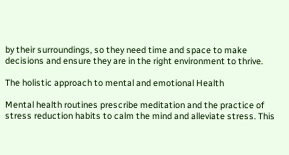by their surroundings, so they need time and space to make decisions and ensure they are in the right environment to thrive.

The holistic approach to mental and emotional Health

Mental health routines prescribe meditation and the practice of stress reduction habits to calm the mind and alleviate stress. This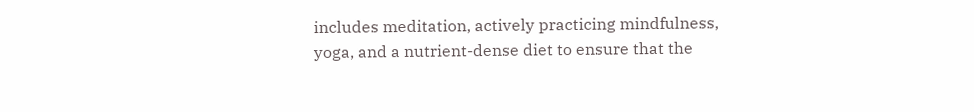includes meditation, actively practicing mindfulness, yoga, and a nutrient-dense diet to ensure that the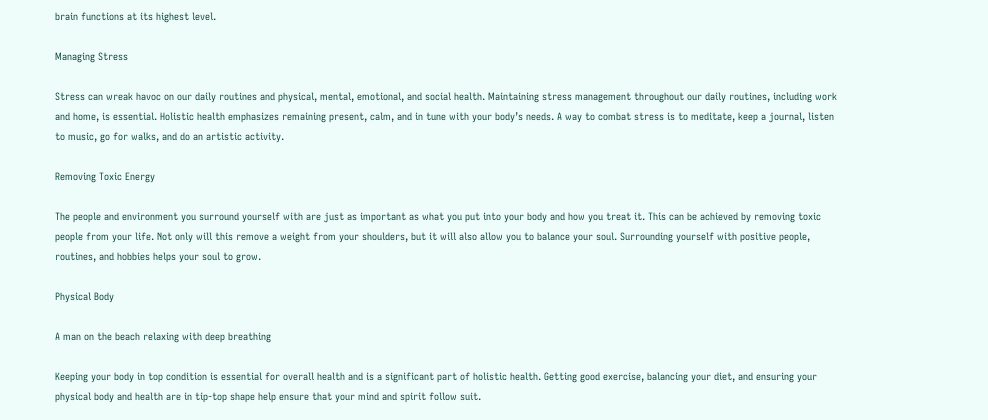brain functions at its highest level.

Managing Stress

Stress can wreak havoc on our daily routines and physical, mental, emotional, and social health. Maintaining stress management throughout our daily routines, including work and home, is essential. Holistic health emphasizes remaining present, calm, and in tune with your body’s needs. A way to combat stress is to meditate, keep a journal, listen to music, go for walks, and do an artistic activity.

Removing Toxic Energy

The people and environment you surround yourself with are just as important as what you put into your body and how you treat it. This can be achieved by removing toxic people from your life. Not only will this remove a weight from your shoulders, but it will also allow you to balance your soul. Surrounding yourself with positive people, routines, and hobbies helps your soul to grow.

Physical Body

A man on the beach relaxing with deep breathing

Keeping your body in top condition is essential for overall health and is a significant part of holistic health. Getting good exercise, balancing your diet, and ensuring your physical body and health are in tip-top shape help ensure that your mind and spirit follow suit.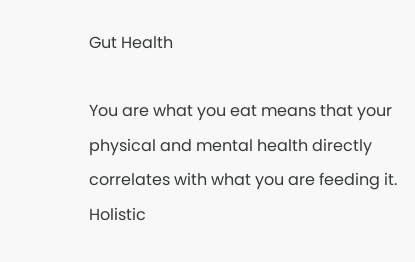Gut Health

You are what you eat means that your physical and mental health directly correlates with what you are feeding it. Holistic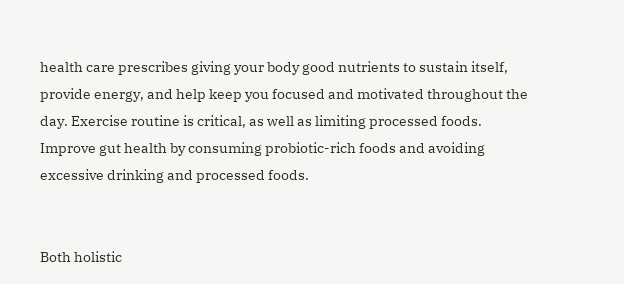health care prescribes giving your body good nutrients to sustain itself, provide energy, and help keep you focused and motivated throughout the day. Exercise routine is critical, as well as limiting processed foods. Improve gut health by consuming probiotic-rich foods and avoiding excessive drinking and processed foods.


Both holistic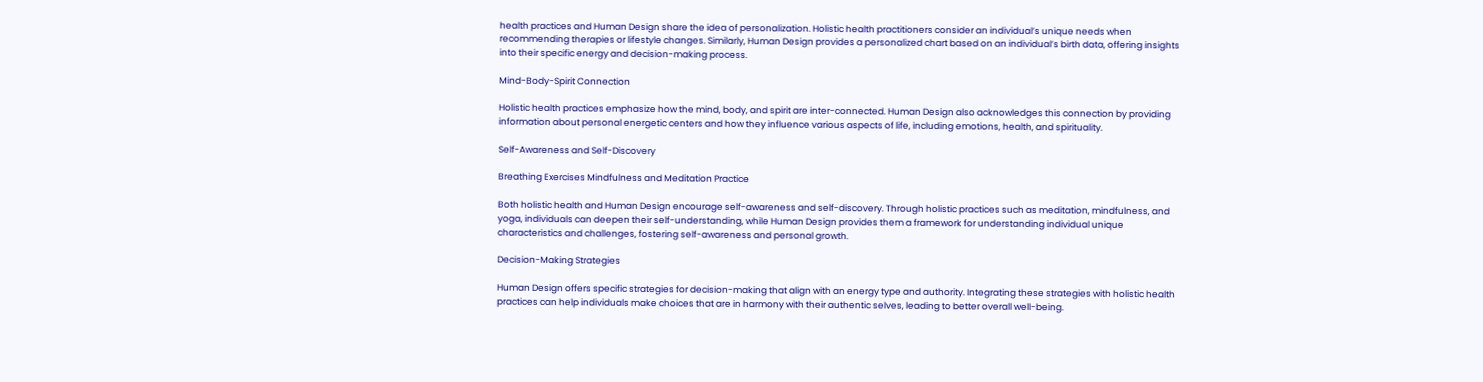health practices and Human Design share the idea of personalization. Holistic health practitioners consider an individual’s unique needs when recommending therapies or lifestyle changes. Similarly, Human Design provides a personalized chart based on an individual’s birth data, offering insights into their specific energy and decision-making process.

Mind-Body-Spirit Connection

Holistic health practices emphasize how the mind, body, and spirit are inter-connected. Human Design also acknowledges this connection by providing information about personal energetic centers and how they influence various aspects of life, including emotions, health, and spirituality.

Self-Awareness and Self-Discovery

Breathing Exercises Mindfulness and Meditation Practice

Both holistic health and Human Design encourage self-awareness and self-discovery. Through holistic practices such as meditation, mindfulness, and yoga, individuals can deepen their self-understanding, while Human Design provides them a framework for understanding individual unique characteristics and challenges, fostering self-awareness and personal growth.

Decision-Making Strategies

Human Design offers specific strategies for decision-making that align with an energy type and authority. Integrating these strategies with holistic health practices can help individuals make choices that are in harmony with their authentic selves, leading to better overall well-being.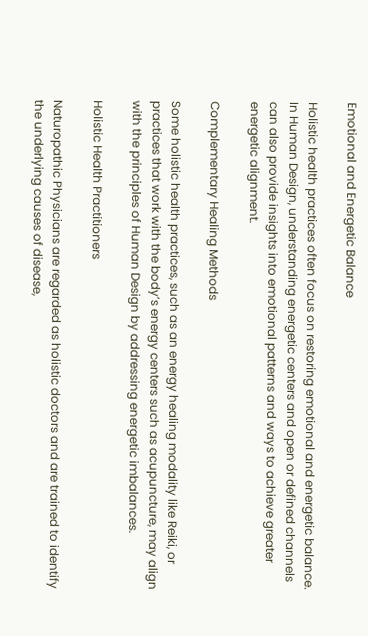Emotional and Energetic Balance

Holistic health practices often focus on restoring emotional and energetic balance. In Human Design, understanding energetic centers and open or defined channels can also provide insights into emotional patterns and ways to achieve greater energetic alignment.

Complementary Healing Methods

Some holistic health practices, such as an energy healing modality like Reiki, or practices that work with the body’s energy centers such as acupuncture, may align with the principles of Human Design by addressing energetic imbalances.

Holistic Health Practitioners

Naturopathic Physicians are regarded as holistic doctors and are trained to identify the underlying causes of disease,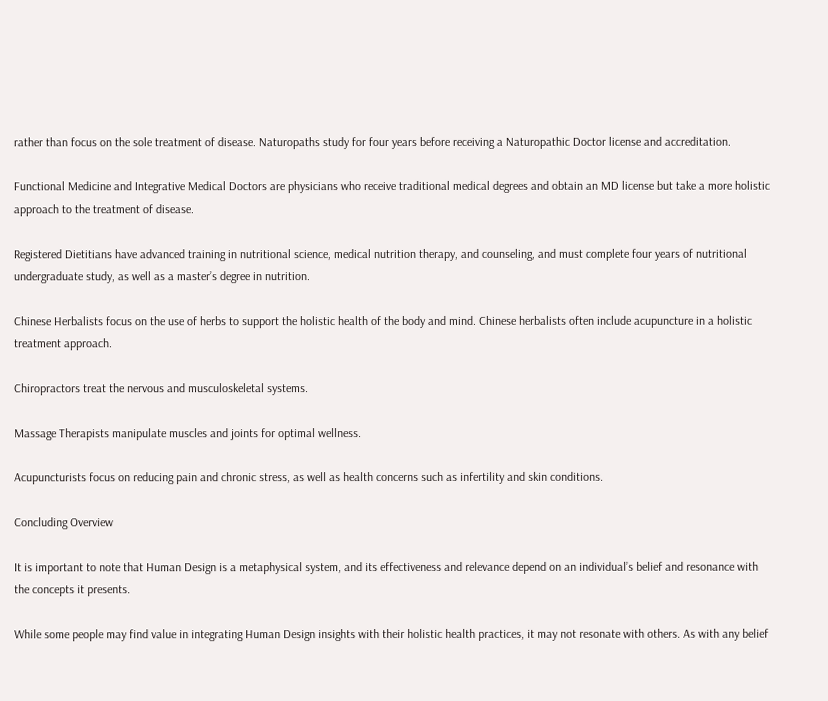rather than focus on the sole treatment of disease. Naturopaths study for four years before receiving a Naturopathic Doctor license and accreditation.

Functional Medicine and Integrative Medical Doctors are physicians who receive traditional medical degrees and obtain an MD license but take a more holistic approach to the treatment of disease.

Registered Dietitians have advanced training in nutritional science, medical nutrition therapy, and counseling, and must complete four years of nutritional undergraduate study, as well as a master’s degree in nutrition.

Chinese Herbalists focus on the use of herbs to support the holistic health of the body and mind. Chinese herbalists often include acupuncture in a holistic treatment approach.

Chiropractors treat the nervous and musculoskeletal systems.

Massage Therapists manipulate muscles and joints for optimal wellness.

Acupuncturists focus on reducing pain and chronic stress, as well as health concerns such as infertility and skin conditions.

Concluding Overview

It is important to note that Human Design is a metaphysical system, and its effectiveness and relevance depend on an individual’s belief and resonance with the concepts it presents.

While some people may find value in integrating Human Design insights with their holistic health practices, it may not resonate with others. As with any belief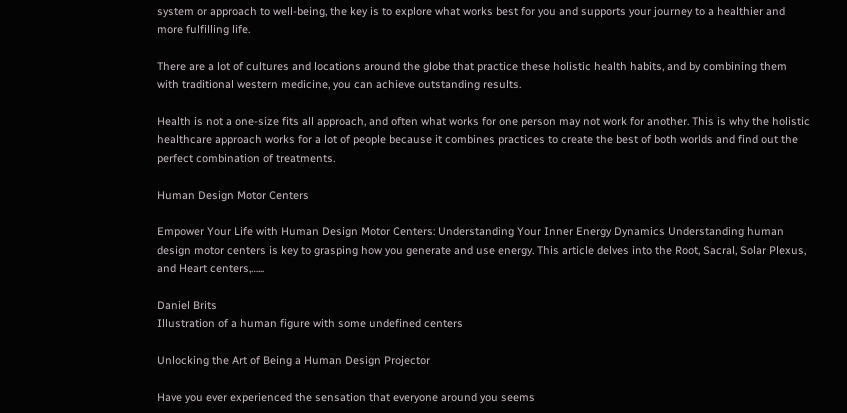system or approach to well-being, the key is to explore what works best for you and supports your journey to a healthier and more fulfilling life.

There are a lot of cultures and locations around the globe that practice these holistic health habits, and by combining them with traditional western medicine, you can achieve outstanding results.

Health is not a one-size fits all approach, and often what works for one person may not work for another. This is why the holistic healthcare approach works for a lot of people because it combines practices to create the best of both worlds and find out the perfect combination of treatments.

Human Design Motor Centers

Empower Your Life with Human Design Motor Centers: Understanding Your Inner Energy Dynamics Understanding human design motor centers is key to grasping how you generate and use energy. This article delves into the Root, Sacral, Solar Plexus, and Heart centers,…...

Daniel Brits
Illustration of a human figure with some undefined centers

Unlocking the Art of Being a Human Design Projector

Have you ever experienced the sensation that everyone around you seems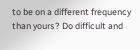to be on a different frequency than yours? Do difficult and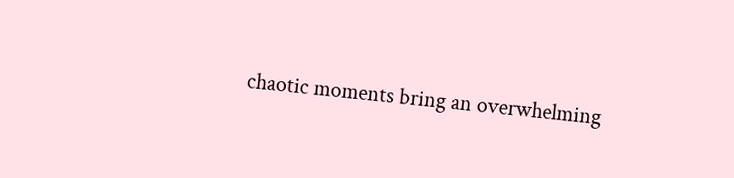chaotic moments bring an overwhelming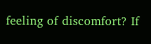feeling of discomfort? If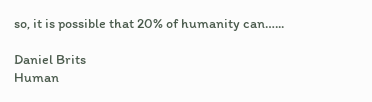so, it is possible that 20% of humanity can…...

Daniel Brits
Human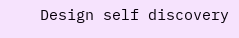Design self discovery